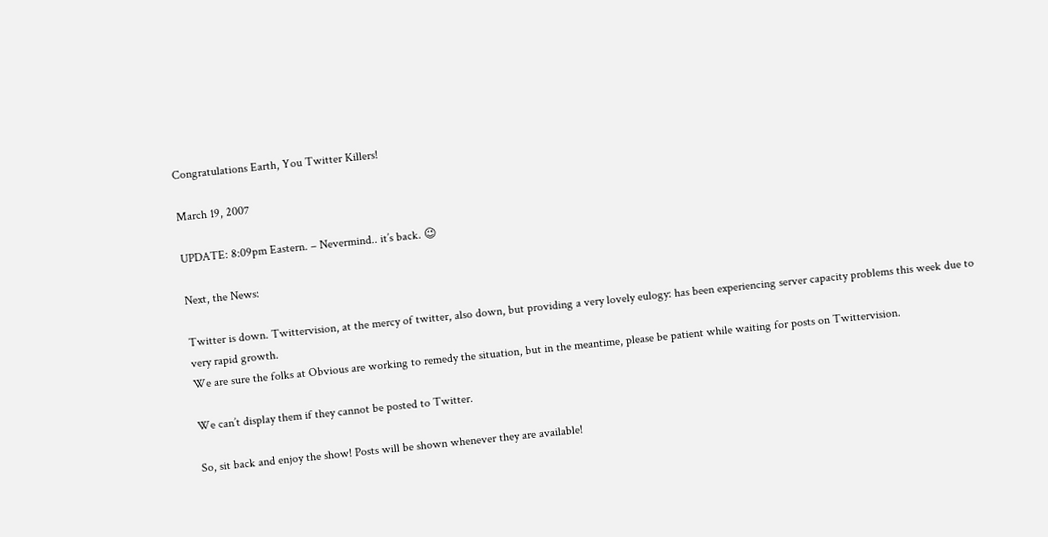Congratulations Earth, You Twitter Killers!

March 19, 2007

UPDATE: 8:09pm Eastern. – Nevermind.. it’s back. 😉

Next, the News:

Twitter is down. Twittervision, at the mercy of twitter, also down, but providing a very lovely eulogy: has been experiencing server capacity problems this week due to very rapid growth.
We are sure the folks at Obvious are working to remedy the situation, but in the meantime, please be patient while waiting for posts on Twittervision.

We can’t display them if they cannot be posted to Twitter.

So, sit back and enjoy the show! Posts will be shown whenever they are available!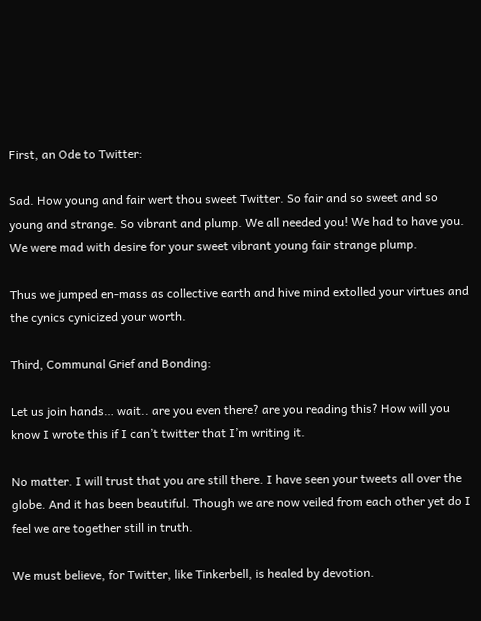First, an Ode to Twitter:

Sad. How young and fair wert thou sweet Twitter. So fair and so sweet and so young and strange. So vibrant and plump. We all needed you! We had to have you. We were mad with desire for your sweet vibrant young fair strange plump.

Thus we jumped en-mass as collective earth and hive mind extolled your virtues and the cynics cynicized your worth.

Third, Communal Grief and Bonding:

Let us join hands… wait.. are you even there? are you reading this? How will you know I wrote this if I can’t twitter that I’m writing it.

No matter. I will trust that you are still there. I have seen your tweets all over the globe. And it has been beautiful. Though we are now veiled from each other yet do I feel we are together still in truth.

We must believe, for Twitter, like Tinkerbell, is healed by devotion.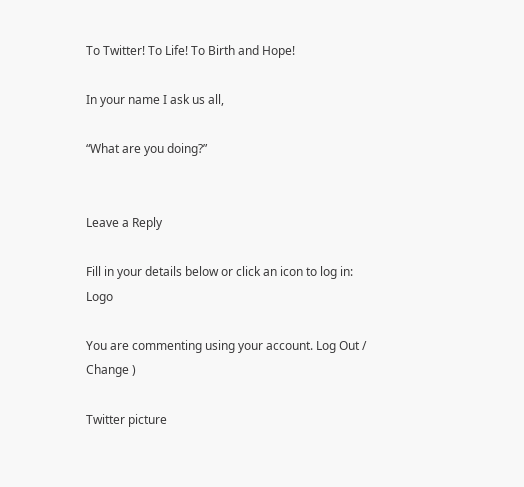To Twitter! To Life! To Birth and Hope!

In your name I ask us all,

“What are you doing?”


Leave a Reply

Fill in your details below or click an icon to log in: Logo

You are commenting using your account. Log Out / Change )

Twitter picture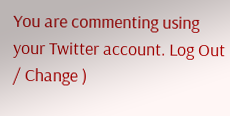You are commenting using your Twitter account. Log Out / Change )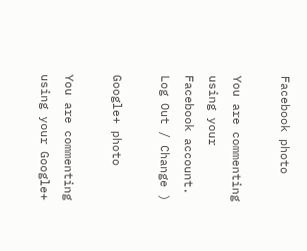Facebook photo

You are commenting using your Facebook account. Log Out / Change )

Google+ photo

You are commenting using your Google+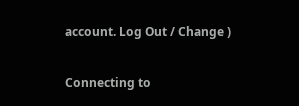account. Log Out / Change )

Connecting to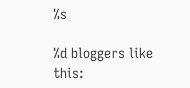%s

%d bloggers like this: